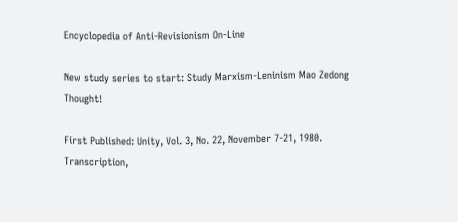Encyclopedia of Anti-Revisionism On-Line

New study series to start: Study Marxism-Leninism Mao Zedong Thought!

First Published: Unity, Vol. 3, No. 22, November 7-21, 1980.
Transcription,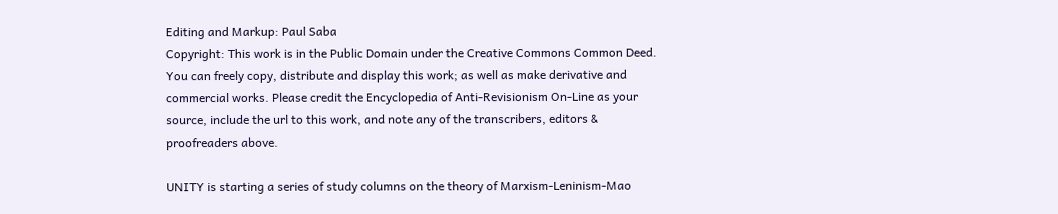Editing and Markup: Paul Saba
Copyright: This work is in the Public Domain under the Creative Commons Common Deed. You can freely copy, distribute and display this work; as well as make derivative and commercial works. Please credit the Encyclopedia of Anti-Revisionism On-Line as your source, include the url to this work, and note any of the transcribers, editors & proofreaders above.

UNITY is starting a series of study columns on the theory of Marxism-Leninism-Mao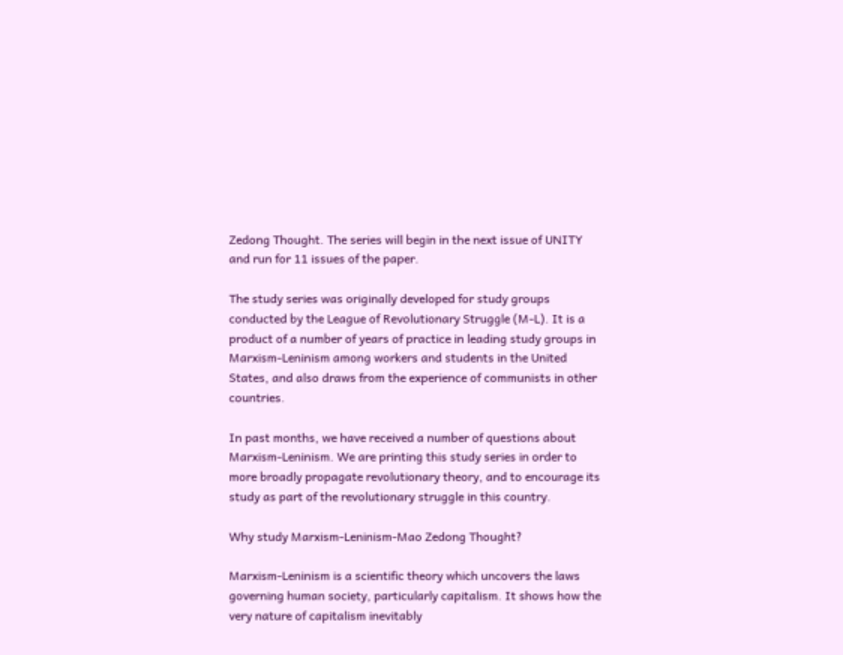Zedong Thought. The series will begin in the next issue of UNITY and run for 11 issues of the paper.

The study series was originally developed for study groups conducted by the League of Revolutionary Struggle (M-L). It is a product of a number of years of practice in leading study groups in Marxism-Leninism among workers and students in the United States, and also draws from the experience of communists in other countries.

In past months, we have received a number of questions about Marxism-Leninism. We are printing this study series in order to more broadly propagate revolutionary theory, and to encourage its study as part of the revolutionary struggle in this country.

Why study Marxism-Leninism-Mao Zedong Thought?

Marxism-Leninism is a scientific theory which uncovers the laws governing human society, particularly capitalism. It shows how the very nature of capitalism inevitably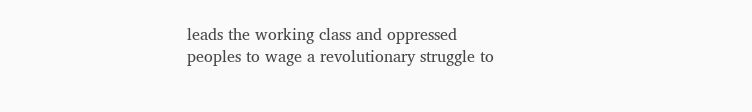leads the working class and oppressed peoples to wage a revolutionary struggle to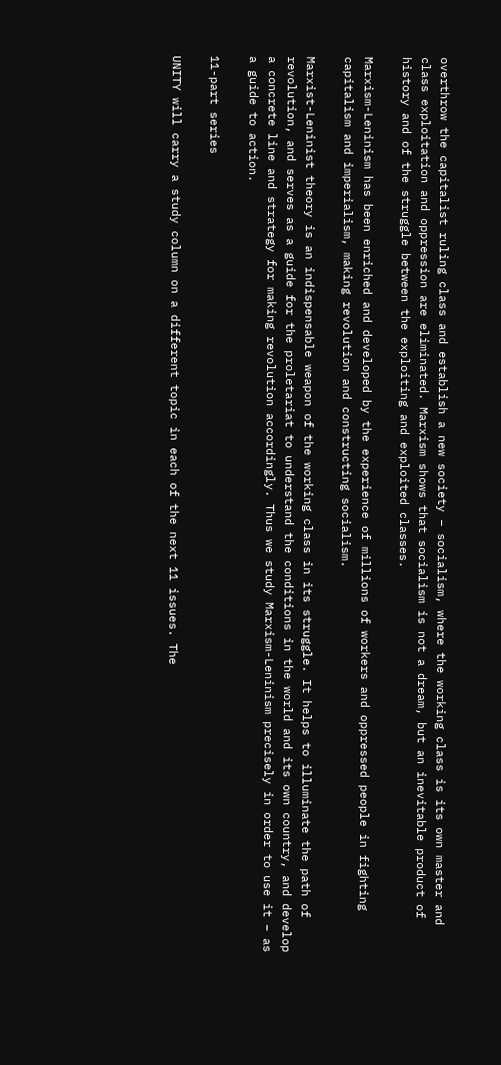overthrow the capitalist ruling class and establish a new society – socialism, where the working class is its own master and class exploitation and oppression are eliminated. Marxism shows that socialism is not a dream, but an inevitable product of history and of the struggle between the exploiting and exploited classes.

Marxism-Leninism has been enriched and developed by the experience of millions of workers and oppressed people in fighting capitalism and imperialism, making revolution and constructing socialism.

Marxist-Leninist theory is an indispensable weapon of the working class in its struggle. It helps to illuminate the path of revolution, and serves as a guide for the proletariat to understand the conditions in the world and its own country, and develop a concrete line and strategy for making revolution accordingly. Thus we study Marxism-Leninism precisely in order to use it – as a guide to action.

11-part series

UNITY will carry a study column on a different topic in each of the next 11 issues. The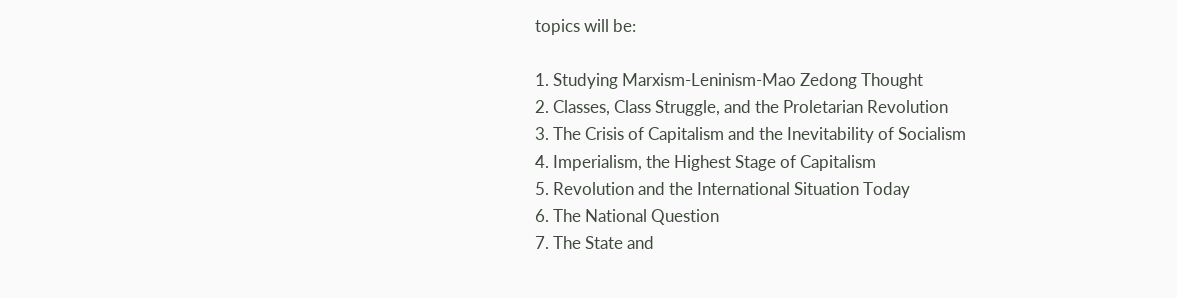topics will be:

1. Studying Marxism-Leninism-Mao Zedong Thought
2. Classes, Class Struggle, and the Proletarian Revolution
3. The Crisis of Capitalism and the Inevitability of Socialism
4. Imperialism, the Highest Stage of Capitalism
5. Revolution and the International Situation Today
6. The National Question
7. The State and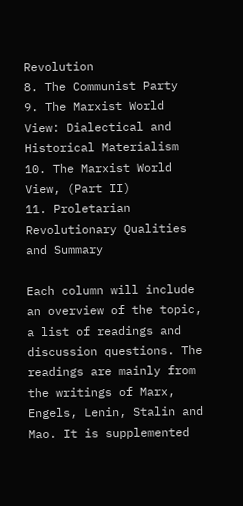Revolution
8. The Communist Party
9. The Marxist World View: Dialectical and Historical Materialism
10. The Marxist World View, (Part II)
11. Proletarian Revolutionary Qualities and Summary

Each column will include an overview of the topic, a list of readings and discussion questions. The readings are mainly from the writings of Marx, Engels, Lenin, Stalin and Mao. It is supplemented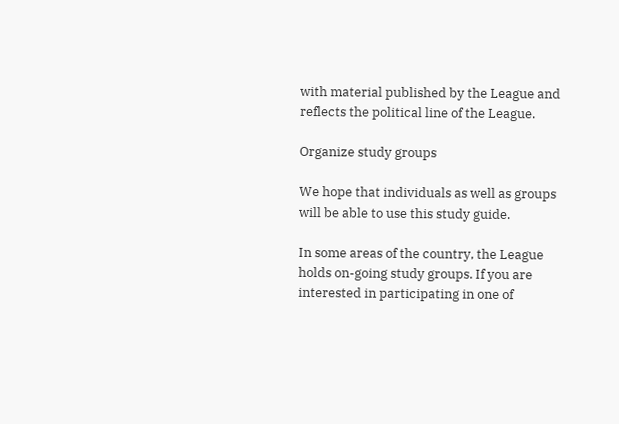with material published by the League and reflects the political line of the League.

Organize study groups

We hope that individuals as well as groups will be able to use this study guide.

In some areas of the country, the League holds on-going study groups. If you are interested in participating in one of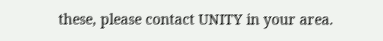these, please contact UNITY in your area.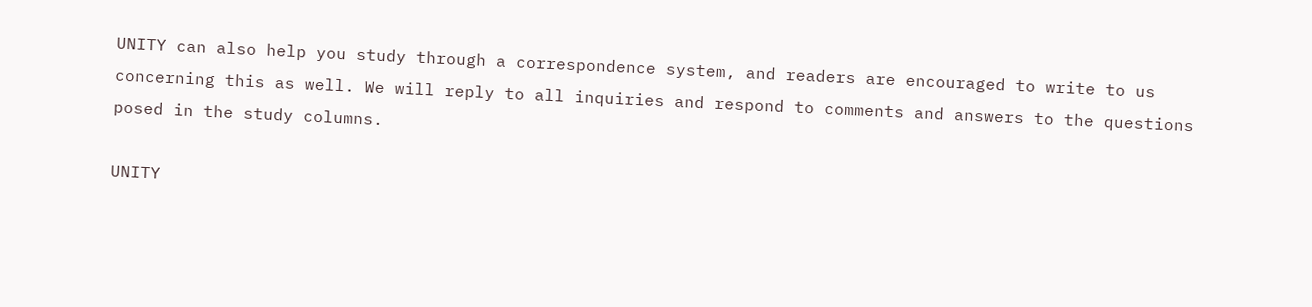UNITY can also help you study through a correspondence system, and readers are encouraged to write to us concerning this as well. We will reply to all inquiries and respond to comments and answers to the questions posed in the study columns.

UNITY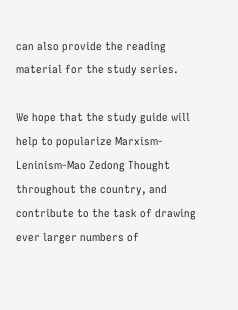can also provide the reading material for the study series.

We hope that the study guide will help to popularize Marxism-Leninism-Mao Zedong Thought throughout the country, and contribute to the task of drawing ever larger numbers of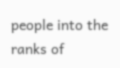people into the ranks of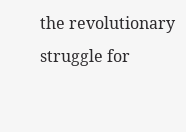the revolutionary struggle for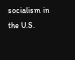socialism in the U.S.